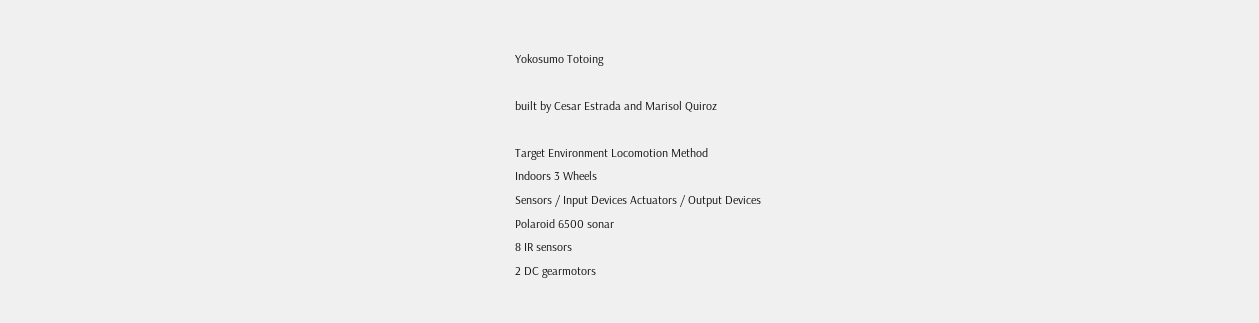Yokosumo Totoing

built by Cesar Estrada and Marisol Quiroz

Target Environment Locomotion Method
Indoors 3 Wheels
Sensors / Input Devices Actuators / Output Devices
Polaroid 6500 sonar
8 IR sensors
2 DC gearmotors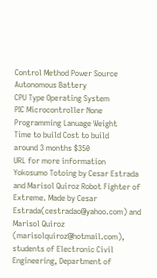Control Method Power Source
Autonomous Battery
CPU Type Operating System
PIC Microcontroller None
Programming Lanuage Weight
Time to build Cost to build
around 3 months $350
URL for more information
Yokosumo Totoing by Cesar Estrada and Marisol Quiroz Robot Fighter of Extreme. Made by Cesar Estrada(cestradao@yahoo.com) and Marisol Quiroz (marisolquiroz@hotmail.com), students of Electronic Civil Engineering, Department of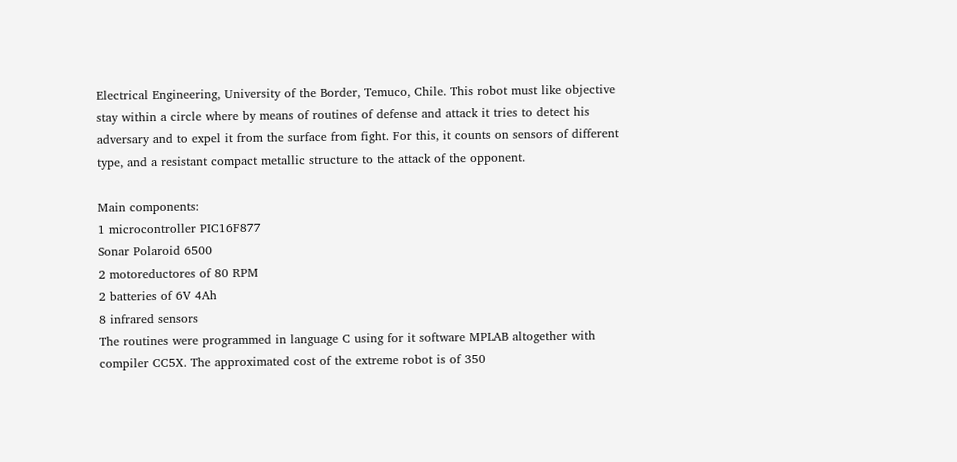Electrical Engineering, University of the Border, Temuco, Chile. This robot must like objective stay within a circle where by means of routines of defense and attack it tries to detect his adversary and to expel it from the surface from fight. For this, it counts on sensors of different type, and a resistant compact metallic structure to the attack of the opponent.

Main components:
1 microcontroller PIC16F877
Sonar Polaroid 6500
2 motoreductores of 80 RPM
2 batteries of 6V 4Ah
8 infrared sensors
The routines were programmed in language C using for it software MPLAB altogether with compiler CC5X. The approximated cost of the extreme robot is of 350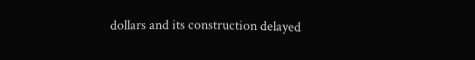dollars and its construction delayed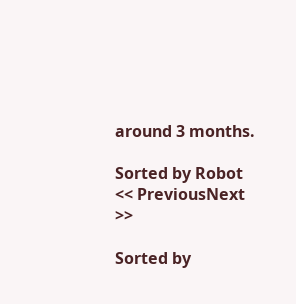around 3 months.

Sorted by Robot
<< PreviousNext >>

Sorted by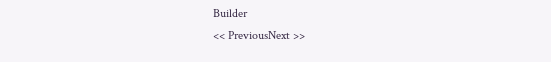Builder
<< PreviousNext >>